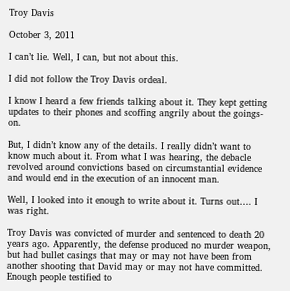Troy Davis

October 3, 2011

I can’t lie. Well, I can, but not about this.

I did not follow the Troy Davis ordeal.

I know I heard a few friends talking about it. They kept getting updates to their phones and scoffing angrily about the goings-on.

But, I didn’t know any of the details. I really didn’t want to know much about it. From what I was hearing, the debacle revolved around convictions based on circumstantial evidence and would end in the execution of an innocent man.

Well, I looked into it enough to write about it. Turns out…. I was right.

Troy Davis was convicted of murder and sentenced to death 20 years ago. Apparently, the defense produced no murder weapon, but had bullet casings that may or may not have been from another shooting that David may or may not have committed. Enough people testified to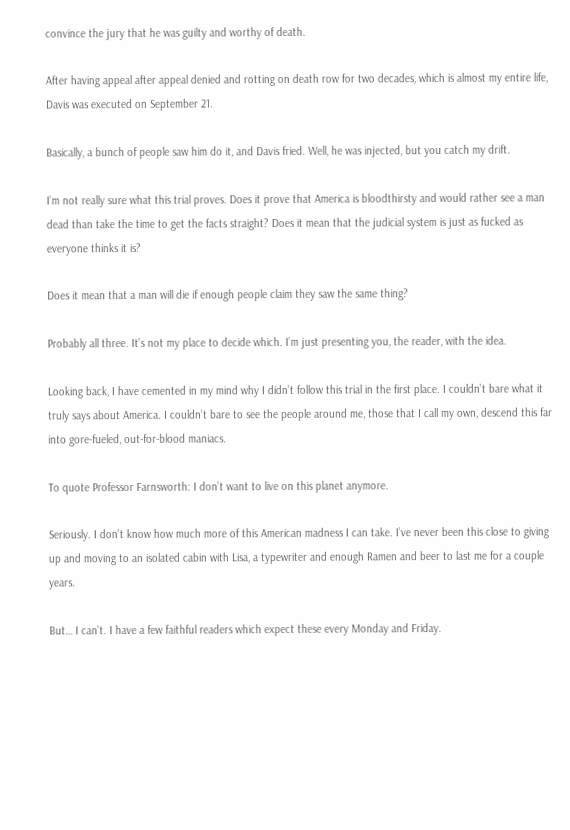convince the jury that he was guilty and worthy of death.

After having appeal after appeal denied and rotting on death row for two decades, which is almost my entire life, Davis was executed on September 21.

Basically, a bunch of people saw him do it, and Davis fried. Well, he was injected, but you catch my drift.

I’m not really sure what this trial proves. Does it prove that America is bloodthirsty and would rather see a man dead than take the time to get the facts straight? Does it mean that the judicial system is just as fucked as everyone thinks it is?

Does it mean that a man will die if enough people claim they saw the same thing?

Probably all three. It’s not my place to decide which. I’m just presenting you, the reader, with the idea.

Looking back, I have cemented in my mind why I didn’t follow this trial in the first place. I couldn’t bare what it truly says about America. I couldn’t bare to see the people around me, those that I call my own, descend this far into gore-fueled, out-for-blood maniacs.

To quote Professor Farnsworth: I don’t want to live on this planet anymore.

Seriously. I don’t know how much more of this American madness I can take. I’ve never been this close to giving up and moving to an isolated cabin with Lisa, a typewriter and enough Ramen and beer to last me for a couple years.

But… I can’t. I have a few faithful readers which expect these every Monday and Friday.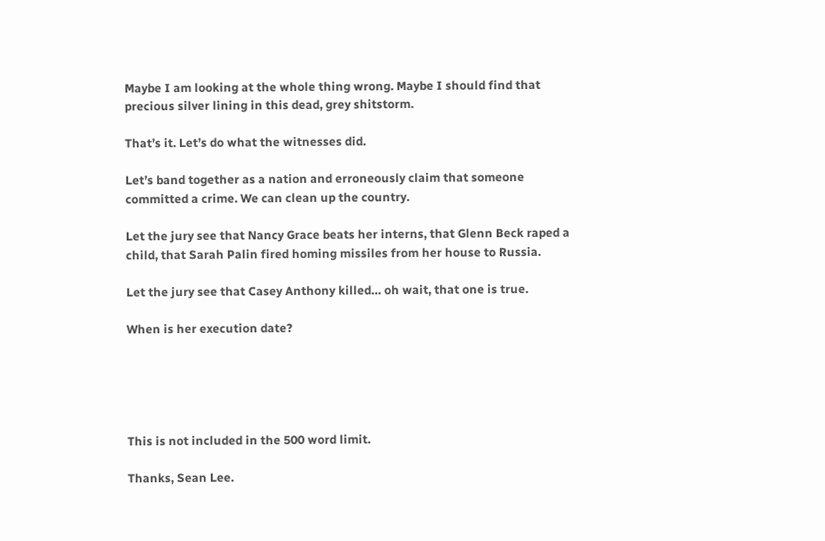Maybe I am looking at the whole thing wrong. Maybe I should find that precious silver lining in this dead, grey shitstorm.

That’s it. Let’s do what the witnesses did.

Let’s band together as a nation and erroneously claim that someone committed a crime. We can clean up the country.

Let the jury see that Nancy Grace beats her interns, that Glenn Beck raped a child, that Sarah Palin fired homing missiles from her house to Russia.

Let the jury see that Casey Anthony killed… oh wait, that one is true.

When is her execution date?





This is not included in the 500 word limit.

Thanks, Sean Lee.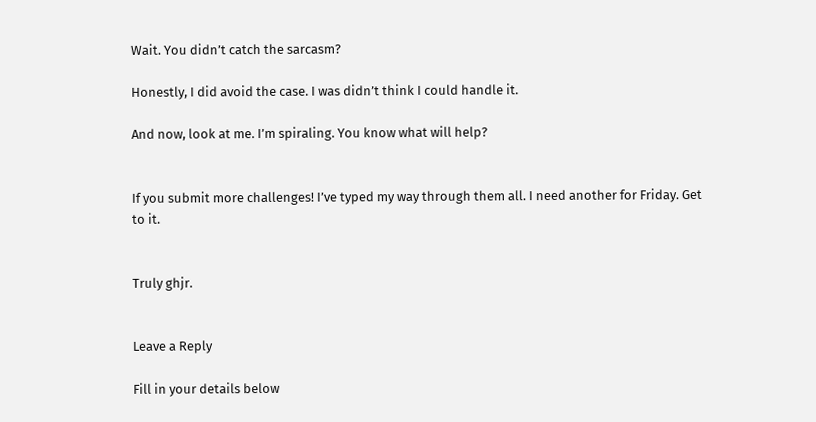Wait. You didn’t catch the sarcasm?

Honestly, I did avoid the case. I was didn’t think I could handle it.

And now, look at me. I’m spiraling. You know what will help?


If you submit more challenges! I’ve typed my way through them all. I need another for Friday. Get to it.


Truly ghjr.


Leave a Reply

Fill in your details below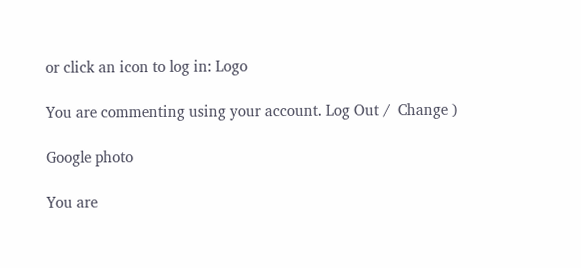or click an icon to log in: Logo

You are commenting using your account. Log Out /  Change )

Google photo

You are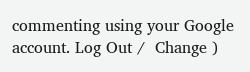commenting using your Google account. Log Out /  Change )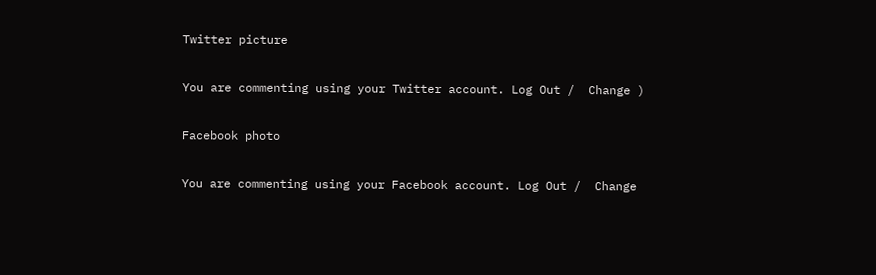Twitter picture

You are commenting using your Twitter account. Log Out /  Change )

Facebook photo

You are commenting using your Facebook account. Log Out /  Change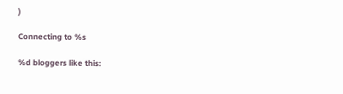)

Connecting to %s

%d bloggers like this: